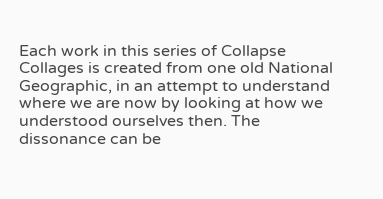Each work in this series of Collapse Collages is created from one old National Geographic, in an attempt to understand where we are now by looking at how we understood ourselves then. The dissonance can be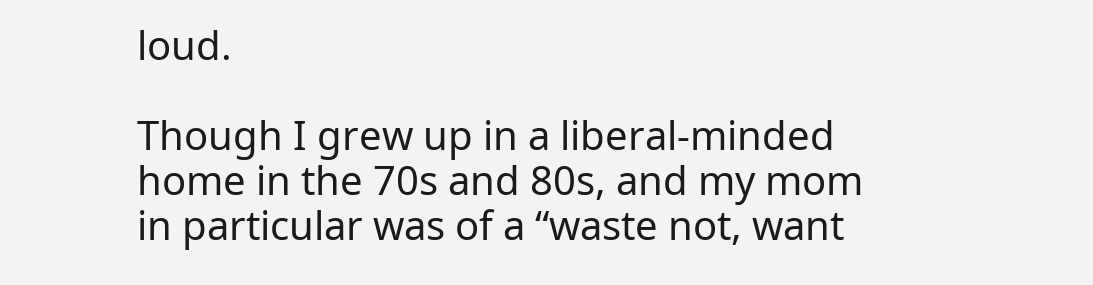loud.

Though I grew up in a liberal-minded home in the 70s and 80s, and my mom in particular was of a “waste not, want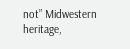not” Midwestern heritage,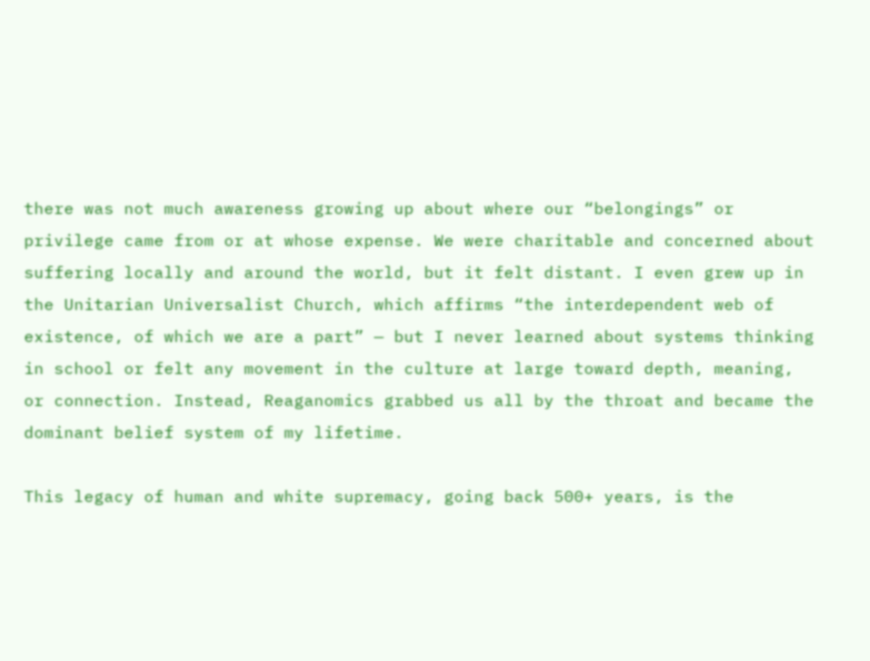there was not much awareness growing up about where our “belongings” or privilege came from or at whose expense. We were charitable and concerned about suffering locally and around the world, but it felt distant. I even grew up in the Unitarian Universalist Church, which affirms “the interdependent web of existence, of which we are a part” — but I never learned about systems thinking in school or felt any movement in the culture at large toward depth, meaning, or connection. Instead, Reaganomics grabbed us all by the throat and became the dominant belief system of my lifetime.

This legacy of human and white supremacy, going back 500+ years, is the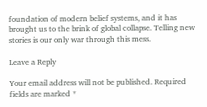foundation of modern belief systems, and it has brought us to the brink of global collapse. Telling new stories is our only war through this mess.

Leave a Reply

Your email address will not be published. Required fields are marked *